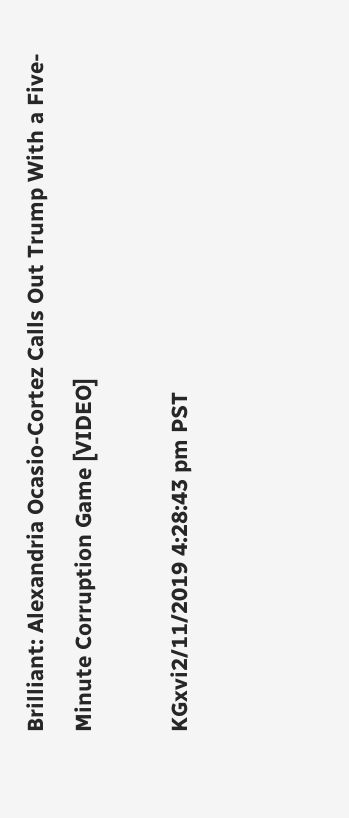Brilliant: Alexandria Ocasio-Cortez Calls Out Trump With a Five-Minute Corruption Game [VIDEO]

KGxvi2/11/2019 4:28:43 pm PST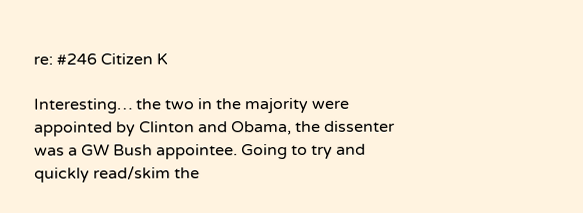re: #246 Citizen K

Interesting… the two in the majority were appointed by Clinton and Obama, the dissenter was a GW Bush appointee. Going to try and quickly read/skim the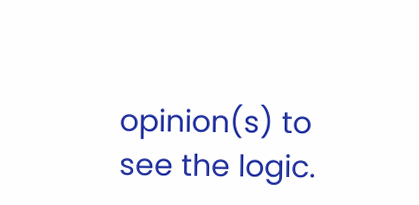opinion(s) to see the logic.